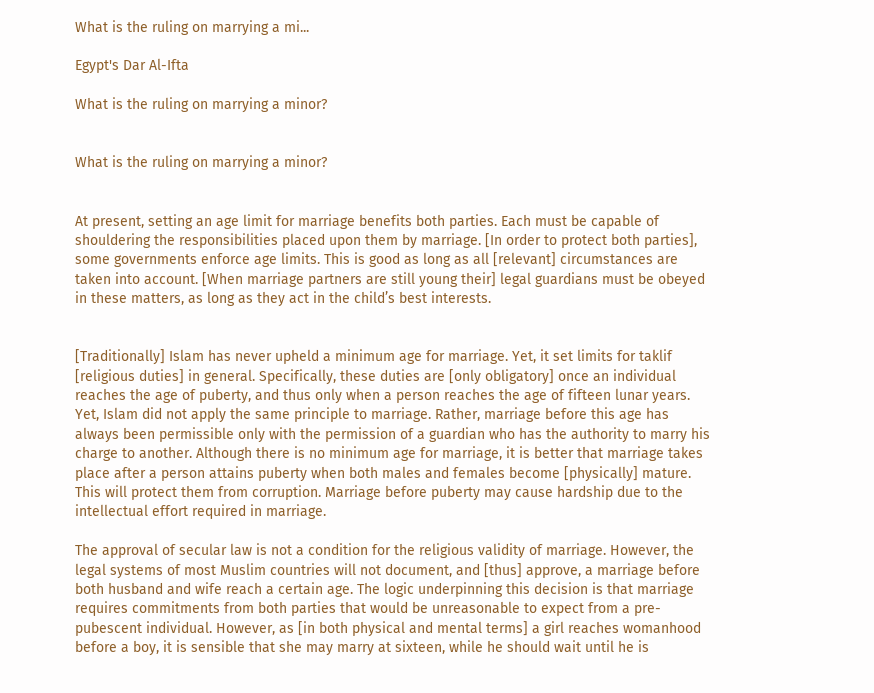What is the ruling on marrying a mi...

Egypt's Dar Al-Ifta

What is the ruling on marrying a minor?


What is the ruling on marrying a minor?


At present, setting an age limit for marriage benefits both parties. Each must be capable of shouldering the responsibilities placed upon them by marriage. [In order to protect both parties], some governments enforce age limits. This is good as long as all [relevant] circumstances are taken into account. [When marriage partners are still young their] legal guardians must be obeyed in these matters, as long as they act in the child’s best interests.


[Traditionally] Islam has never upheld a minimum age for marriage. Yet, it set limits for taklif [religious duties] in general. Specifically, these duties are [only obligatory] once an individual reaches the age of puberty, and thus only when a person reaches the age of fifteen lunar years. Yet, Islam did not apply the same principle to marriage. Rather, marriage before this age has always been permissible only with the permission of a guardian who has the authority to marry his charge to another. Although there is no minimum age for marriage, it is better that marriage takes place after a person attains puberty when both males and females become [physically] mature. This will protect them from corruption. Marriage before puberty may cause hardship due to the intellectual effort required in marriage.

The approval of secular law is not a condition for the religious validity of marriage. However, the legal systems of most Muslim countries will not document, and [thus] approve, a marriage before both husband and wife reach a certain age. The logic underpinning this decision is that marriage requires commitments from both parties that would be unreasonable to expect from a pre-pubescent individual. However, as [in both physical and mental terms] a girl reaches womanhood before a boy, it is sensible that she may marry at sixteen, while he should wait until he is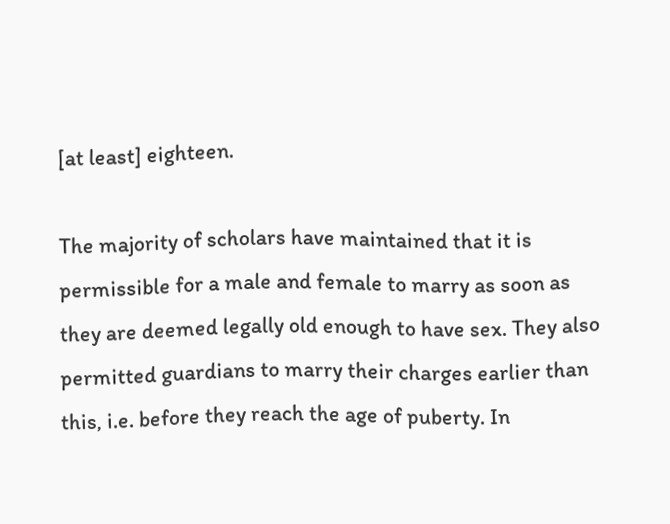[at least] eighteen.

The majority of scholars have maintained that it is permissible for a male and female to marry as soon as they are deemed legally old enough to have sex. They also permitted guardians to marry their charges earlier than this, i.e. before they reach the age of puberty. In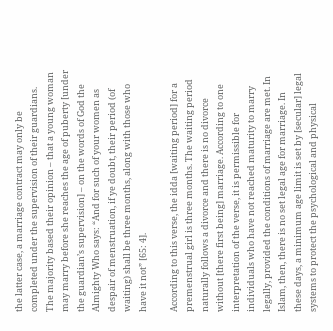the latter case, a marriage contract may only be completed under the supervision of their guardians.
The majority based their opinion – that a young woman may marry before she reaches the age of puberty [under the guardian’s supervision] – on the words of God the Almighty Who says: “And for such of your women as despair of menstruation, if ye doubt, their period (of waiting) shall be three months, along with those who have it not” [65: 4].

According to this verse, the idda [waiting period] for a premenstrual girl is three months. The waiting period naturally follows a divorce and there is no divorce without [there first being] marriage. According to one interpretation of the verse, it is permissible for individuals who have not reached maturity to marry legally, provided the conditions of marriage are met. In Islam, then, there is no set legal age for marriage. In these days, a minimum age limit is set by [secular] legal systems to protect the psychological and physical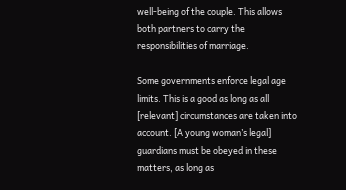well-being of the couple. This allows both partners to carry the responsibilities of marriage.

Some governments enforce legal age limits. This is a good as long as all [relevant] circumstances are taken into account. [A young woman’s legal] guardians must be obeyed in these matters, as long as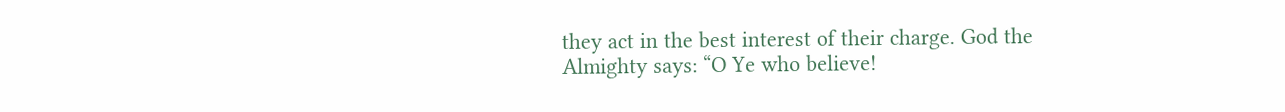they act in the best interest of their charge. God the Almighty says: “O Ye who believe!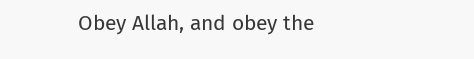Obey Allah, and obey the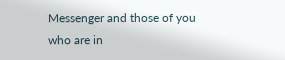Messenger and those of you who are in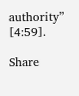authority” [4:59].

Share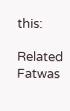this:

Related Fatwas